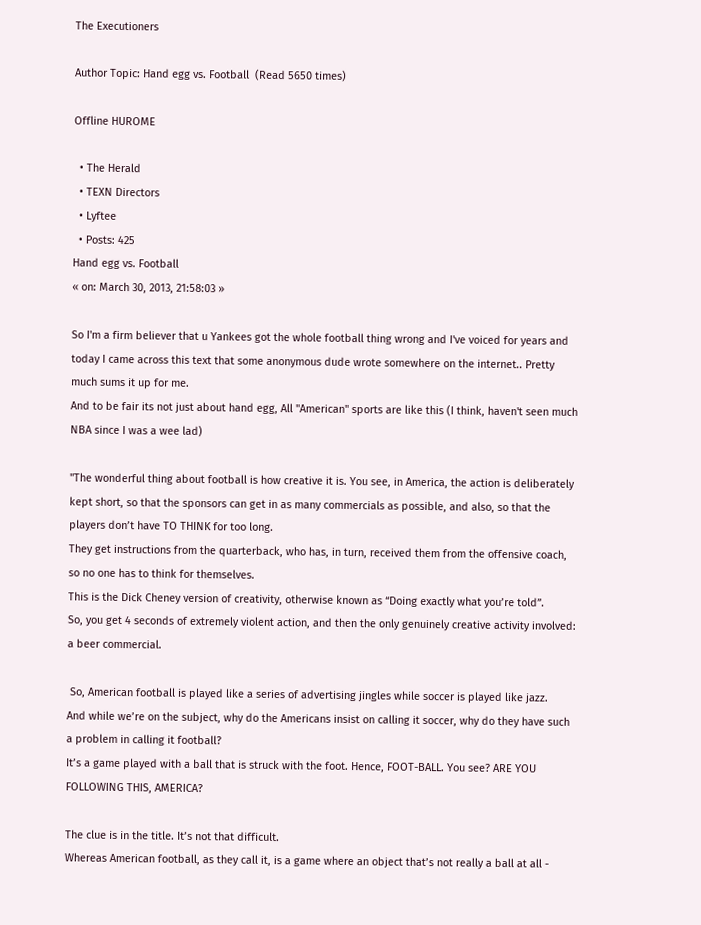The Executioners

Author Topic: Hand egg vs. Football  (Read 5650 times)

Offline HUROME

  • The Herald
  • TEXN Directors
  • Lyftee
  • Posts: 425
Hand egg vs. Football
« on: March 30, 2013, 21:58:03 »

So I'm a firm believer that u Yankees got the whole football thing wrong and I've voiced for years and today I came across this text that some anonymous dude wrote somewhere on the internet.. Pretty much sums it up for me.
And to be fair its not just about hand egg, All "American" sports are like this (I think, haven't seen much NBA since I was a wee lad)

"The wonderful thing about football is how creative it is. You see, in America, the action is deliberately kept short, so that the sponsors can get in as many commercials as possible, and also, so that the players don’t have TO THINK for too long.
They get instructions from the quarterback, who has, in turn, received them from the offensive coach, so no one has to think for themselves.
This is the Dick Cheney version of creativity, otherwise known as “Doing exactly what you’re told”.
So, you get 4 seconds of extremely violent action, and then the only genuinely creative activity involved: a beer commercial.

 So, American football is played like a series of advertising jingles while soccer is played like jazz.
And while we’re on the subject, why do the Americans insist on calling it soccer, why do they have such a problem in calling it football?
It’s a game played with a ball that is struck with the foot. Hence, FOOT-BALL. You see? ARE YOU FOLLOWING THIS, AMERICA?

The clue is in the title. It’s not that difficult.
Whereas American football, as they call it, is a game where an object that’s not really a ball at all -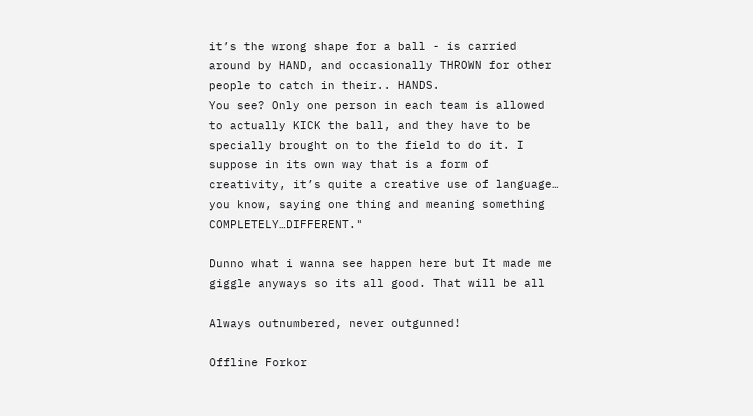it’s the wrong shape for a ball - is carried around by HAND, and occasionally THROWN for other people to catch in their.. HANDS.
You see? Only one person in each team is allowed to actually KICK the ball, and they have to be specially brought on to the field to do it. I suppose in its own way that is a form of creativity, it’s quite a creative use of language…
you know, saying one thing and meaning something COMPLETELY…DIFFERENT."

Dunno what i wanna see happen here but It made me giggle anyways so its all good. That will be all

Always outnumbered, never outgunned!

Offline Forkor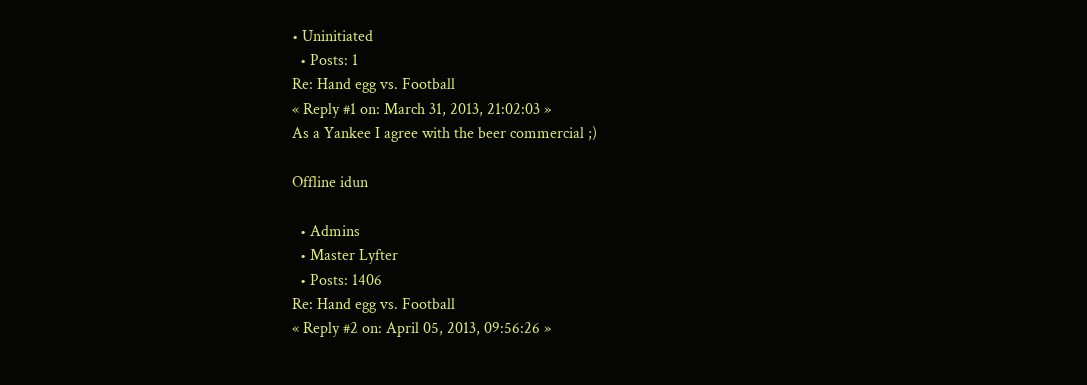• Uninitiated
  • Posts: 1
Re: Hand egg vs. Football
« Reply #1 on: March 31, 2013, 21:02:03 »
As a Yankee I agree with the beer commercial ;)

Offline idun

  • Admins
  • Master Lyfter
  • Posts: 1406
Re: Hand egg vs. Football
« Reply #2 on: April 05, 2013, 09:56:26 »